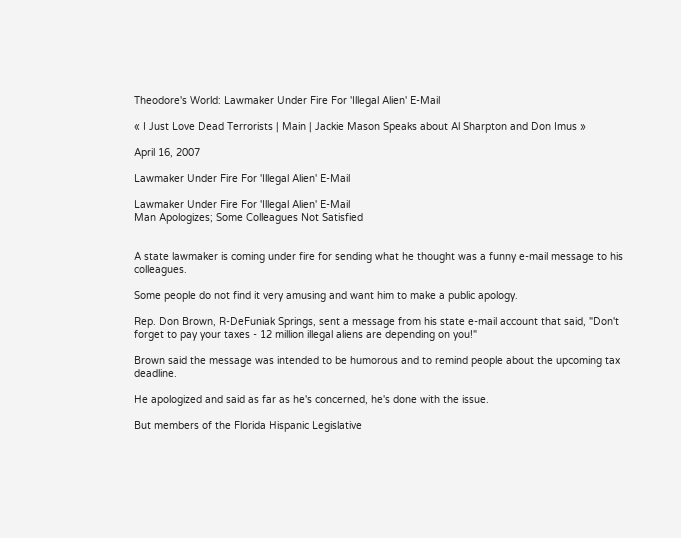Theodore's World: Lawmaker Under Fire For 'Illegal Alien' E-Mail

« I Just Love Dead Terrorists | Main | Jackie Mason Speaks about Al Sharpton and Don Imus »

April 16, 2007

Lawmaker Under Fire For 'Illegal Alien' E-Mail

Lawmaker Under Fire For 'Illegal Alien' E-Mail
Man Apologizes; Some Colleagues Not Satisfied


A state lawmaker is coming under fire for sending what he thought was a funny e-mail message to his colleagues.

Some people do not find it very amusing and want him to make a public apology.

Rep. Don Brown, R-DeFuniak Springs, sent a message from his state e-mail account that said, "Don't forget to pay your taxes - 12 million illegal aliens are depending on you!"

Brown said the message was intended to be humorous and to remind people about the upcoming tax deadline.

He apologized and said as far as he's concerned, he's done with the issue.

But members of the Florida Hispanic Legislative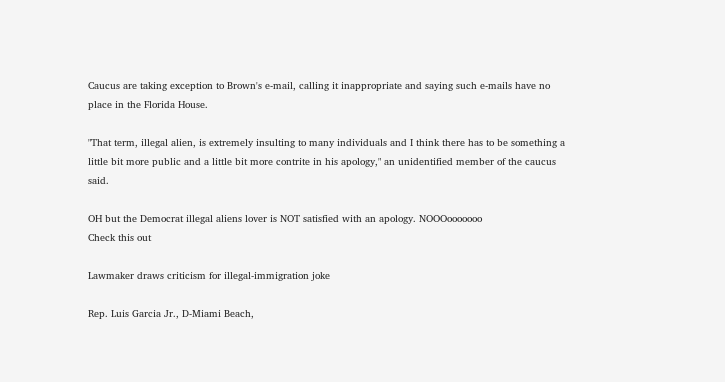Caucus are taking exception to Brown's e-mail, calling it inappropriate and saying such e-mails have no place in the Florida House.

"That term, illegal alien, is extremely insulting to many individuals and I think there has to be something a little bit more public and a little bit more contrite in his apology," an unidentified member of the caucus said.

OH but the Democrat illegal aliens lover is NOT satisfied with an apology. NOOOooooooo
Check this out

Lawmaker draws criticism for illegal-immigration joke

Rep. Luis Garcia Jr., D-Miami Beach,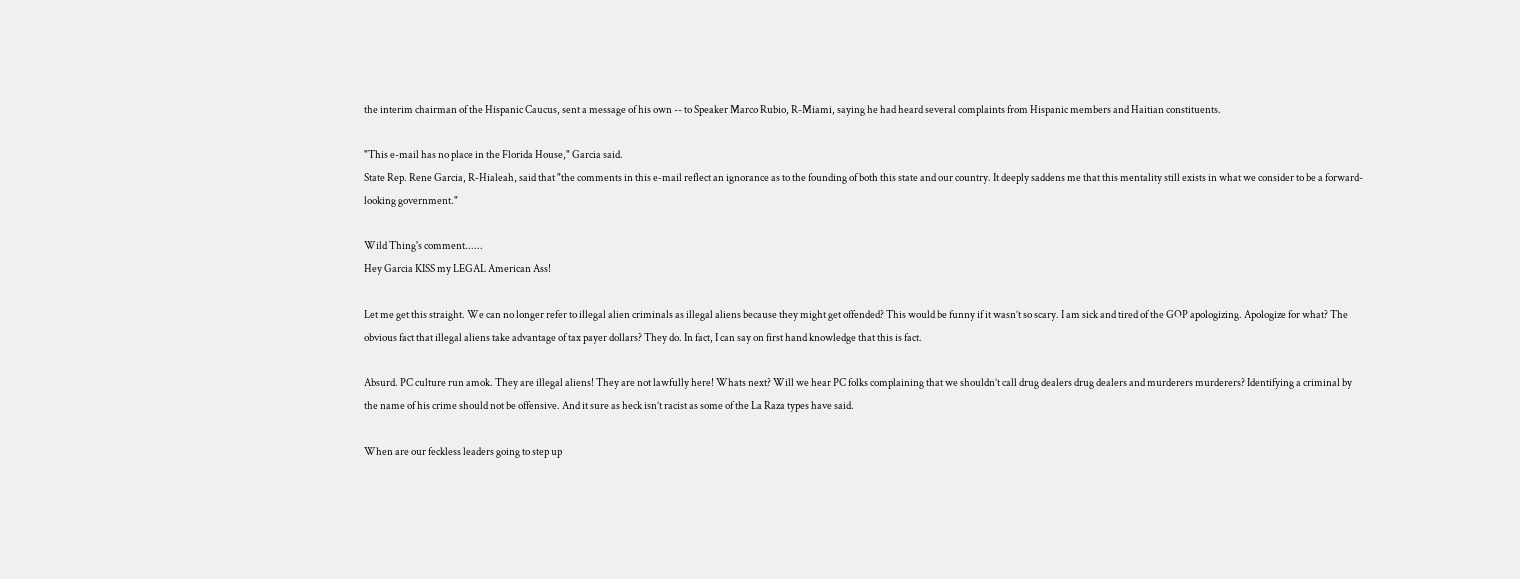the interim chairman of the Hispanic Caucus, sent a message of his own -- to Speaker Marco Rubio, R-Miami, saying he had heard several complaints from Hispanic members and Haitian constituents.

"This e-mail has no place in the Florida House," Garcia said.
State Rep. Rene Garcia, R-Hialeah, said that "the comments in this e-mail reflect an ignorance as to the founding of both this state and our country. It deeply saddens me that this mentality still exists in what we consider to be a forward-looking government."

Wild Thing's comment......
Hey Garcia KISS my LEGAL American Ass!

Let me get this straight. We can no longer refer to illegal alien criminals as illegal aliens because they might get offended? This would be funny if it wasn’t so scary. I am sick and tired of the GOP apologizing. Apologize for what? The obvious fact that illegal aliens take advantage of tax payer dollars? They do. In fact, I can say on first hand knowledge that this is fact.

Absurd. PC culture run amok. They are illegal aliens! They are not lawfully here! Whats next? Will we hear PC folks complaining that we shouldn’t call drug dealers drug dealers and murderers murderers? Identifying a criminal by the name of his crime should not be offensive. And it sure as heck isn’t racist as some of the La Raza types have said.

When are our feckless leaders going to step up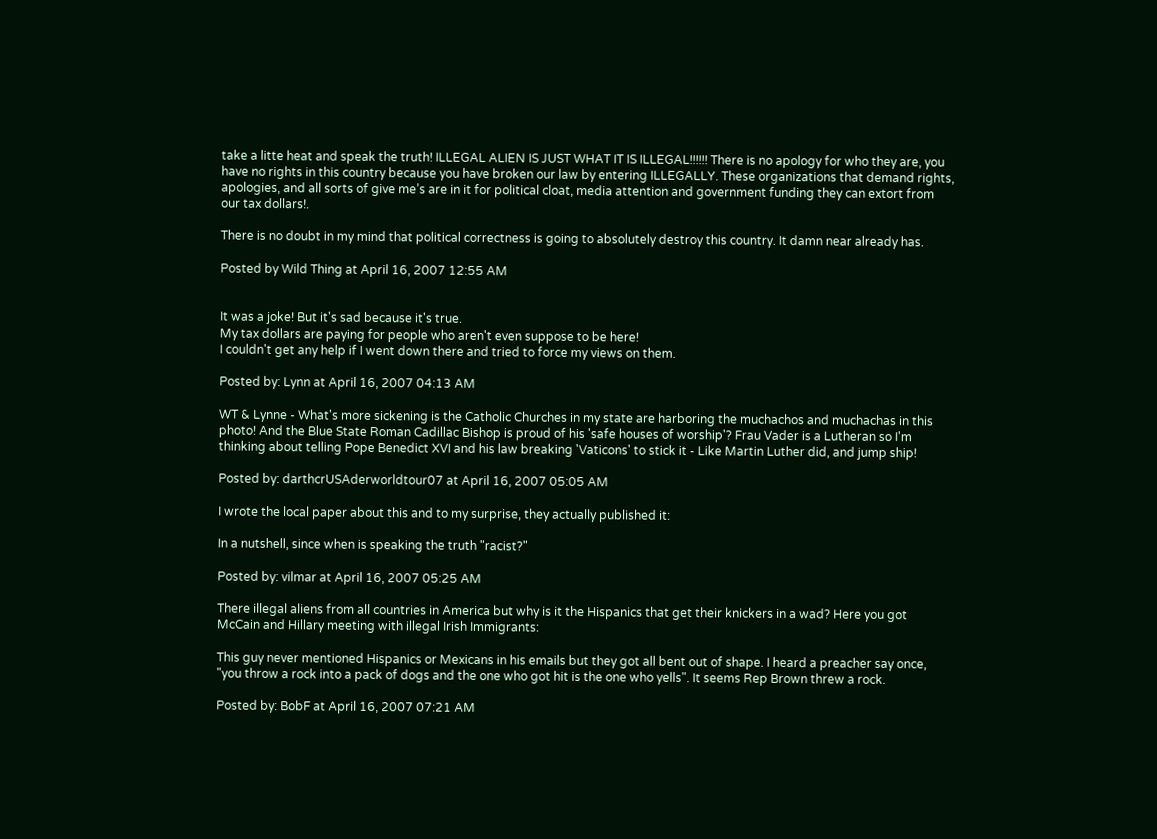take a litte heat and speak the truth! ILLEGAL ALIEN IS JUST WHAT IT IS ILLEGAL!!!!!! There is no apology for who they are, you have no rights in this country because you have broken our law by entering ILLEGALLY. These organizations that demand rights, apologies, and all sorts of give me’s are in it for political cloat, media attention and government funding they can extort from our tax dollars!.

There is no doubt in my mind that political correctness is going to absolutely destroy this country. It damn near already has.

Posted by Wild Thing at April 16, 2007 12:55 AM


It was a joke! But it's sad because it's true.
My tax dollars are paying for people who aren't even suppose to be here!
I couldn't get any help if I went down there and tried to force my views on them.

Posted by: Lynn at April 16, 2007 04:13 AM

WT & Lynne - What's more sickening is the Catholic Churches in my state are harboring the muchachos and muchachas in this photo! And the Blue State Roman Cadillac Bishop is proud of his 'safe houses of worship'? Frau Vader is a Lutheran so I'm thinking about telling Pope Benedict XVI and his law breaking 'Vaticons' to stick it - Like Martin Luther did, and jump ship!

Posted by: darthcrUSAderworldtour07 at April 16, 2007 05:05 AM

I wrote the local paper about this and to my surprise, they actually published it:

In a nutshell, since when is speaking the truth "racist?"

Posted by: vilmar at April 16, 2007 05:25 AM

There illegal aliens from all countries in America but why is it the Hispanics that get their knickers in a wad? Here you got McCain and Hillary meeting with illegal Irish Immigrants:

This guy never mentioned Hispanics or Mexicans in his emails but they got all bent out of shape. I heard a preacher say once, "you throw a rock into a pack of dogs and the one who got hit is the one who yells". It seems Rep Brown threw a rock.

Posted by: BobF at April 16, 2007 07:21 AM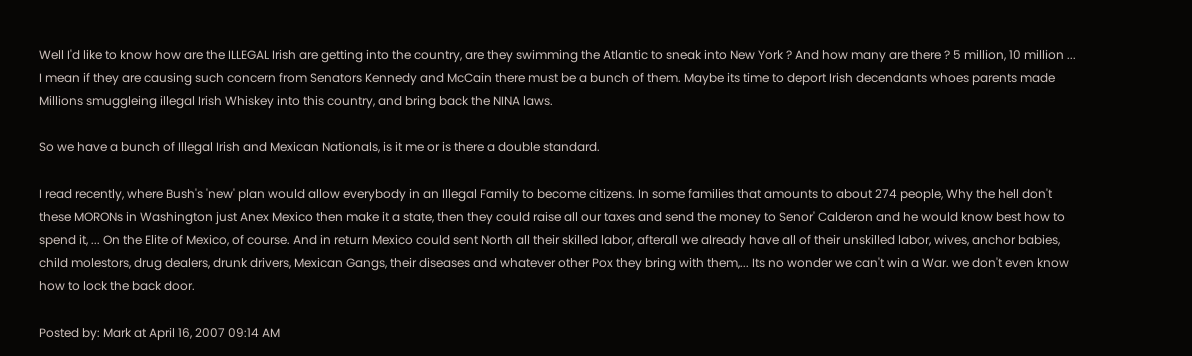Well I'd like to know how are the ILLEGAL Irish are getting into the country, are they swimming the Atlantic to sneak into New York ? And how many are there ? 5 million, 10 million ... I mean if they are causing such concern from Senators Kennedy and McCain there must be a bunch of them. Maybe its time to deport Irish decendants whoes parents made Millions smuggleing illegal Irish Whiskey into this country, and bring back the NINA laws.

So we have a bunch of Illegal Irish and Mexican Nationals, is it me or is there a double standard.

I read recently, where Bush's 'new' plan would allow everybody in an Illegal Family to become citizens. In some families that amounts to about 274 people, Why the hell don't these MORONs in Washington just Anex Mexico then make it a state, then they could raise all our taxes and send the money to Senor' Calderon and he would know best how to spend it, ... On the Elite of Mexico, of course. And in return Mexico could sent North all their skilled labor, afterall we already have all of their unskilled labor, wives, anchor babies, child molestors, drug dealers, drunk drivers, Mexican Gangs, their diseases and whatever other Pox they bring with them,... Its no wonder we can't win a War. we don't even know how to lock the back door.

Posted by: Mark at April 16, 2007 09:14 AM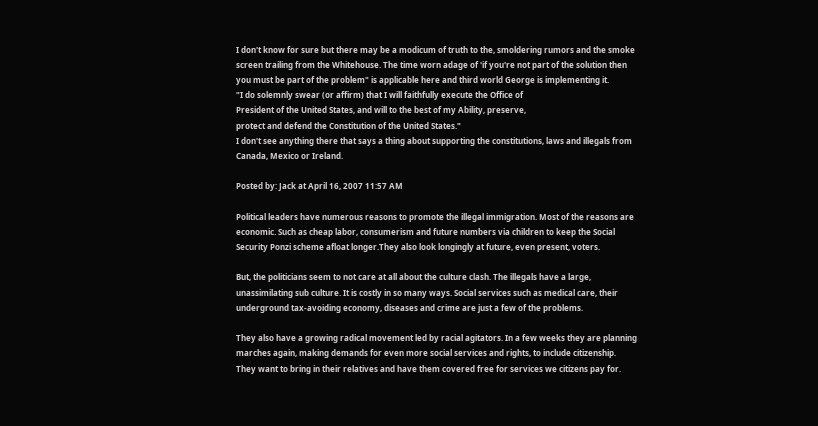I don't know for sure but there may be a modicum of truth to the, smoldering rumors and the smoke screen trailing from the Whitehouse. The time worn adage of 'if you're not part of the solution then you must be part of the problem" is applicable here and third world George is implementing it.
"I do solemnly swear (or affirm) that I will faithfully execute the Office of
President of the United States, and will to the best of my Ability, preserve,
protect and defend the Constitution of the United States."
I don't see anything there that says a thing about supporting the constitutions, laws and illegals from Canada, Mexico or Ireland.

Posted by: Jack at April 16, 2007 11:57 AM

Political leaders have numerous reasons to promote the illegal immigration. Most of the reasons are economic. Such as cheap labor, consumerism and future numbers via children to keep the Social Security Ponzi scheme afloat longer.They also look longingly at future, even present, voters.

But, the politicians seem to not care at all about the culture clash. The illegals have a large, unassimilating sub culture. It is costly in so many ways. Social services such as medical care, their underground tax-avoiding economy, diseases and crime are just a few of the problems.

They also have a growing radical movement led by racial agitators. In a few weeks they are planning marches again, making demands for even more social services and rights, to include citizenship. They want to bring in their relatives and have them covered free for services we citizens pay for.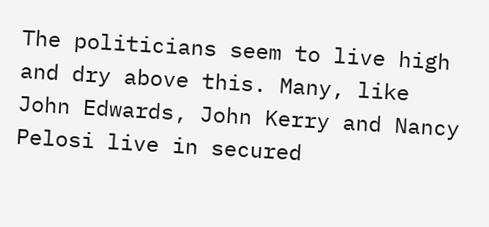The politicians seem to live high and dry above this. Many, like John Edwards, John Kerry and Nancy Pelosi live in secured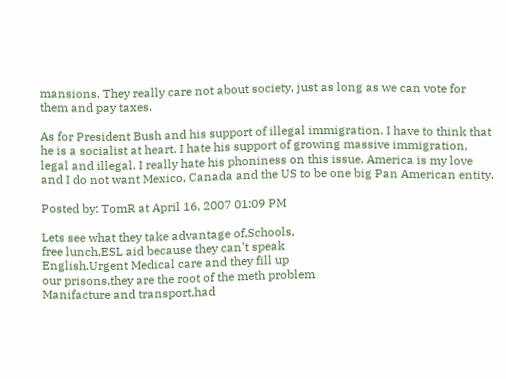mansions. They really care not about society, just as long as we can vote for them and pay taxes.

As for President Bush and his support of illegal immigration. I have to think that he is a socialist at heart. I hate his support of growing massive immigration, legal and illegal. I really hate his phoniness on this issue. America is my love and I do not want Mexico, Canada and the US to be one big Pan American entity.

Posted by: TomR at April 16, 2007 01:09 PM

Lets see what they take advantage of,Schools,
free lunch,ESL aid because they can't speak
English.Urgent Medical care and they fill up
our prisons,they are the root of the meth problem
Manifacture and transport,had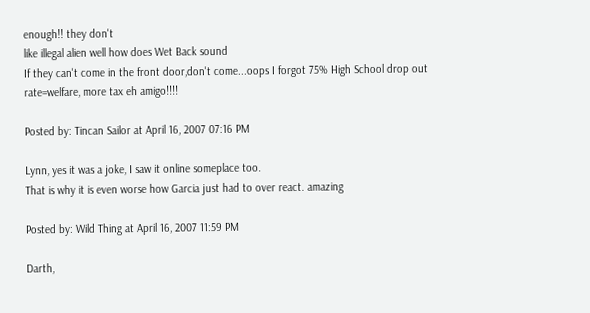enough!! they don't
like illegal alien well how does Wet Back sound
If they can't come in the front door,don't come...oops I forgot 75% High School drop out
rate=welfare, more tax eh amigo!!!!

Posted by: Tincan Sailor at April 16, 2007 07:16 PM

Lynn, yes it was a joke, I saw it online someplace too.
That is why it is even worse how Garcia just had to over react. amazing

Posted by: Wild Thing at April 16, 2007 11:59 PM

Darth,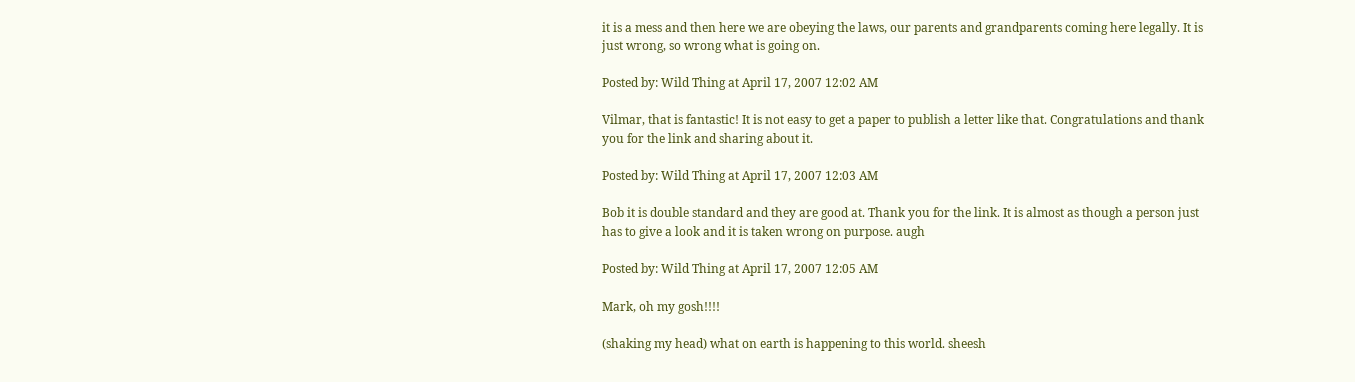it is a mess and then here we are obeying the laws, our parents and grandparents coming here legally. It is just wrong, so wrong what is going on.

Posted by: Wild Thing at April 17, 2007 12:02 AM

Vilmar, that is fantastic! It is not easy to get a paper to publish a letter like that. Congratulations and thank you for the link and sharing about it.

Posted by: Wild Thing at April 17, 2007 12:03 AM

Bob it is double standard and they are good at. Thank you for the link. It is almost as though a person just has to give a look and it is taken wrong on purpose. augh

Posted by: Wild Thing at April 17, 2007 12:05 AM

Mark, oh my gosh!!!!

(shaking my head) what on earth is happening to this world. sheesh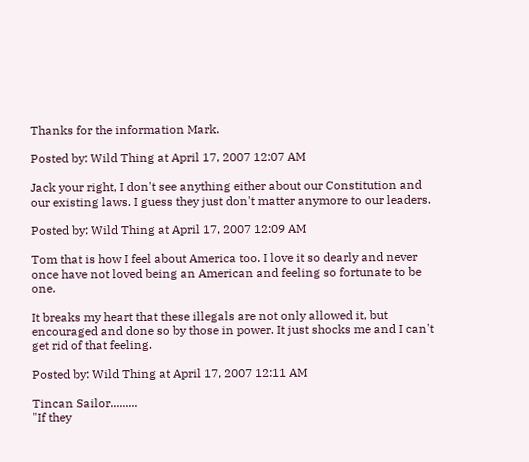Thanks for the information Mark.

Posted by: Wild Thing at April 17, 2007 12:07 AM

Jack your right, I don't see anything either about our Constitution and our existing laws. I guess they just don't matter anymore to our leaders.

Posted by: Wild Thing at April 17, 2007 12:09 AM

Tom that is how I feel about America too. I love it so dearly and never once have not loved being an American and feeling so fortunate to be one.

It breaks my heart that these illegals are not only allowed it, but encouraged and done so by those in power. It just shocks me and I can't get rid of that feeling.

Posted by: Wild Thing at April 17, 2007 12:11 AM

Tincan Sailor.........
"If they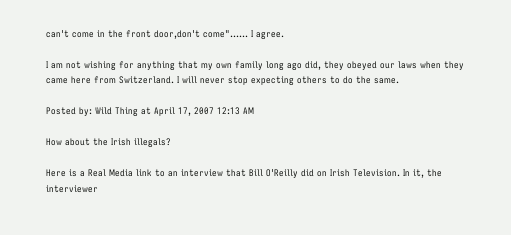can't come in the front door,don't come"...... I agree.

I am not wishing for anything that my own family long ago did, they obeyed our laws when they came here from Switzerland. I will never stop expecting others to do the same.

Posted by: Wild Thing at April 17, 2007 12:13 AM

How about the Irish illegals?

Here is a Real Media link to an interview that Bill O'Reilly did on Irish Television. In it, the interviewer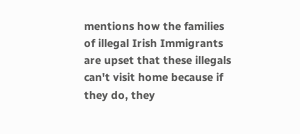mentions how the families of illegal Irish Immigrants are upset that these illegals can't visit home because if they do, they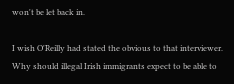won't be let back in.

I wish O'Reilly had stated the obvious to that interviewer. Why should illegal Irish immigrants expect to be able to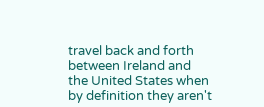travel back and forth between Ireland and the United States when by definition they aren't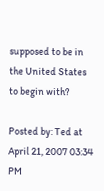supposed to be in the United States to begin with?

Posted by: Ted at April 21, 2007 03:34 PM